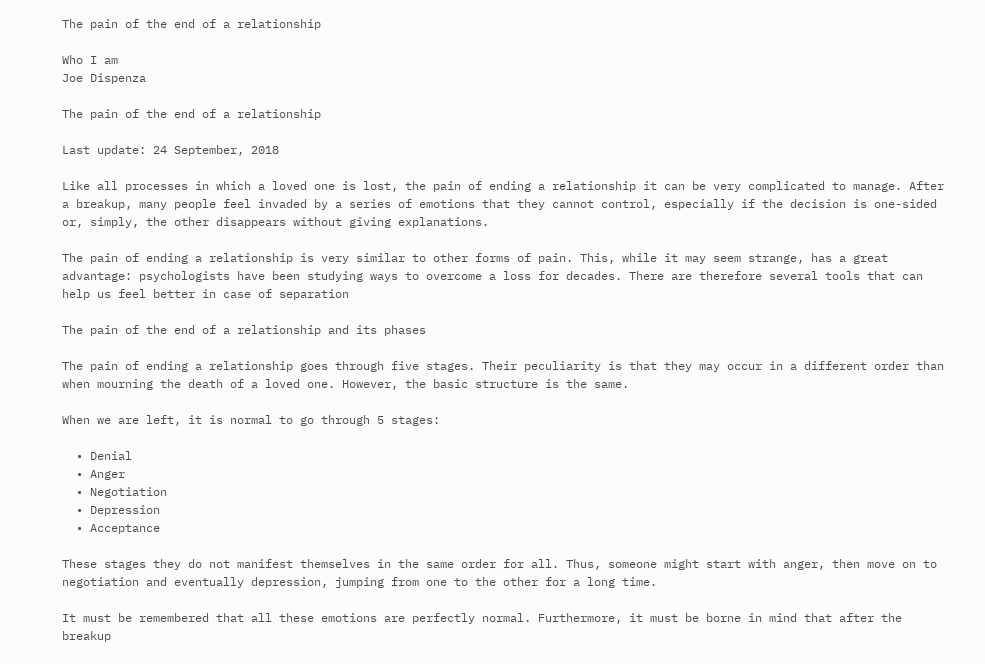The pain of the end of a relationship

Who I am
Joe Dispenza

The pain of the end of a relationship

Last update: 24 September, 2018

Like all processes in which a loved one is lost, the pain of ending a relationship it can be very complicated to manage. After a breakup, many people feel invaded by a series of emotions that they cannot control, especially if the decision is one-sided or, simply, the other disappears without giving explanations.

The pain of ending a relationship is very similar to other forms of pain. This, while it may seem strange, has a great advantage: psychologists have been studying ways to overcome a loss for decades. There are therefore several tools that can help us feel better in case of separation

The pain of the end of a relationship and its phases

The pain of ending a relationship goes through five stages. Their peculiarity is that they may occur in a different order than when mourning the death of a loved one. However, the basic structure is the same.

When we are left, it is normal to go through 5 stages:

  • Denial
  • Anger
  • Negotiation
  • Depression
  • Acceptance

These stages they do not manifest themselves in the same order for all. Thus, someone might start with anger, then move on to negotiation and eventually depression, jumping from one to the other for a long time.

It must be remembered that all these emotions are perfectly normal. Furthermore, it must be borne in mind that after the breakup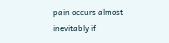pain occurs almost inevitably if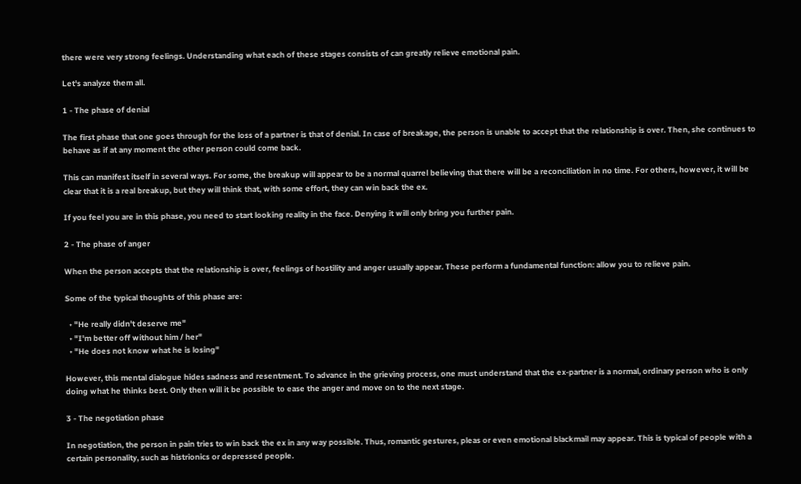there were very strong feelings. Understanding what each of these stages consists of can greatly relieve emotional pain.

Let's analyze them all.

1 - The phase of denial

The first phase that one goes through for the loss of a partner is that of denial. In case of breakage, the person is unable to accept that the relationship is over. Then, she continues to behave as if at any moment the other person could come back.

This can manifest itself in several ways. For some, the breakup will appear to be a normal quarrel believing that there will be a reconciliation in no time. For others, however, it will be clear that it is a real breakup, but they will think that, with some effort, they can win back the ex.

If you feel you are in this phase, you need to start looking reality in the face. Denying it will only bring you further pain.

2 - The phase of anger

When the person accepts that the relationship is over, feelings of hostility and anger usually appear. These perform a fundamental function: allow you to relieve pain.

Some of the typical thoughts of this phase are:

  • "He really didn't deserve me"
  • "I'm better off without him / her"
  • "He does not know what he is losing"

However, this mental dialogue hides sadness and resentment. To advance in the grieving process, one must understand that the ex-partner is a normal, ordinary person who is only doing what he thinks best. Only then will it be possible to ease the anger and move on to the next stage.

3 - The negotiation phase

In negotiation, the person in pain tries to win back the ex in any way possible. Thus, romantic gestures, pleas or even emotional blackmail may appear. This is typical of people with a certain personality, such as histrionics or depressed people.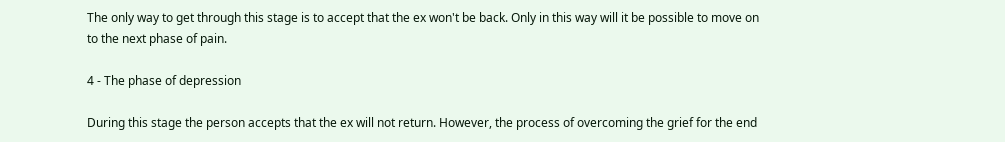The only way to get through this stage is to accept that the ex won't be back. Only in this way will it be possible to move on to the next phase of pain.

4 - The phase of depression

During this stage the person accepts that the ex will not return. However, the process of overcoming the grief for the end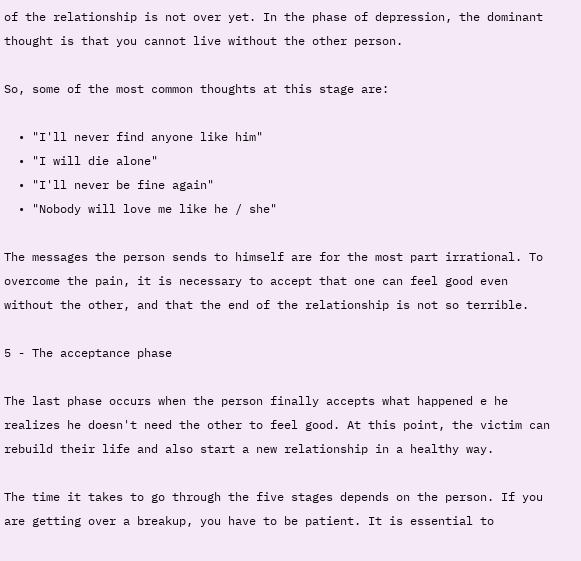of the relationship is not over yet. In the phase of depression, the dominant thought is that you cannot live without the other person.

So, some of the most common thoughts at this stage are:

  • "I'll never find anyone like him"
  • "I will die alone"
  • "I'll never be fine again"
  • "Nobody will love me like he / she"

The messages the person sends to himself are for the most part irrational. To overcome the pain, it is necessary to accept that one can feel good even without the other, and that the end of the relationship is not so terrible.

5 - The acceptance phase

The last phase occurs when the person finally accepts what happened e he realizes he doesn't need the other to feel good. At this point, the victim can rebuild their life and also start a new relationship in a healthy way.

The time it takes to go through the five stages depends on the person. If you are getting over a breakup, you have to be patient. It is essential to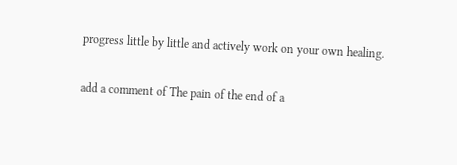progress little by little and actively work on your own healing.

add a comment of The pain of the end of a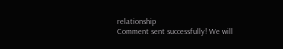relationship
Comment sent successfully! We will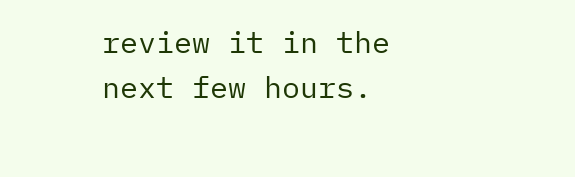review it in the next few hours.